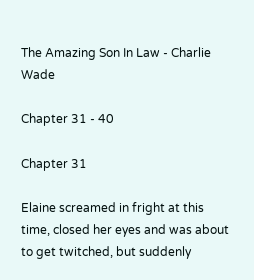The Amazing Son In Law - Charlie Wade

Chapter 31 - 40

Chapter 31

Elaine screamed in fright at this time, closed her eyes and was about to get twitched, but suddenly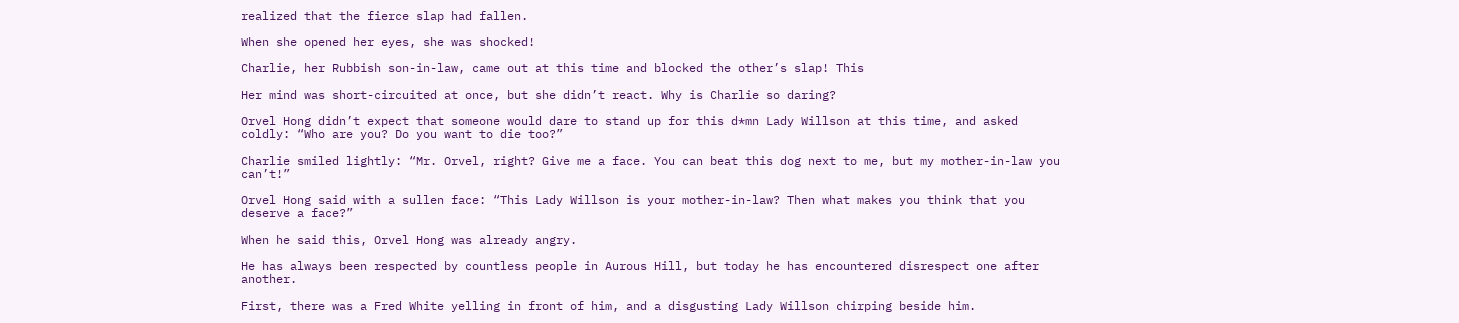realized that the fierce slap had fallen.

When she opened her eyes, she was shocked!

Charlie, her Rubbish son-in-law, came out at this time and blocked the other’s slap! This

Her mind was short-circuited at once, but she didn’t react. Why is Charlie so daring?

Orvel Hong didn’t expect that someone would dare to stand up for this d*mn Lady Willson at this time, and asked coldly: “Who are you? Do you want to die too?”

Charlie smiled lightly: “Mr. Orvel, right? Give me a face. You can beat this dog next to me, but my mother-in-law you can’t!”

Orvel Hong said with a sullen face: “This Lady Willson is your mother-in-law? Then what makes you think that you deserve a face?”

When he said this, Orvel Hong was already angry.

He has always been respected by countless people in Aurous Hill, but today he has encountered disrespect one after another.

First, there was a Fred White yelling in front of him, and a disgusting Lady Willson chirping beside him.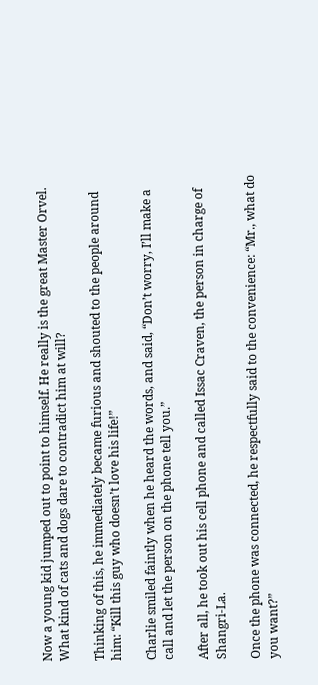Now a young kid jumped out to point to himself. He really is the great Master Orvel. What kind of cats and dogs dare to contradict him at will?

Thinking of this, he immediately became furious and shouted to the people around him: “Kill this guy who doesn’t love his life!”

Charlie smiled faintly when he heard the words, and said, “Don’t worry, I’ll make a call and let the person on the phone tell you.”

After all, he took out his cell phone and called Issac Craven, the person in charge of Shangri-La.

Once the phone was connected, he respectfully said to the convenience: “Mr., what do you want?”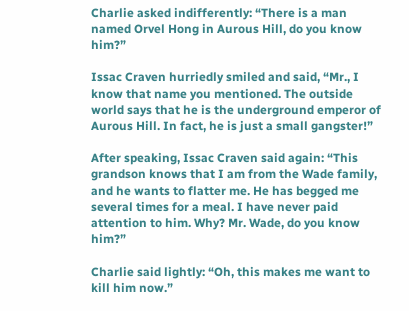Charlie asked indifferently: “There is a man named Orvel Hong in Aurous Hill, do you know him?”

Issac Craven hurriedly smiled and said, “Mr., I know that name you mentioned. The outside world says that he is the underground emperor of Aurous Hill. In fact, he is just a small gangster!”

After speaking, Issac Craven said again: “This grandson knows that I am from the Wade family, and he wants to flatter me. He has begged me several times for a meal. I have never paid attention to him. Why? Mr. Wade, do you know him?”

Charlie said lightly: “Oh, this makes me want to kill him now.”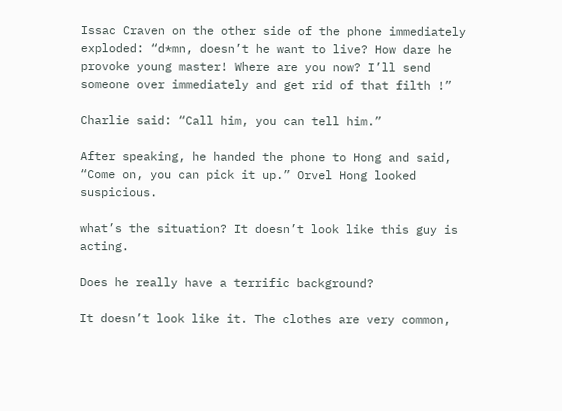Issac Craven on the other side of the phone immediately exploded: “d*mn, doesn’t he want to live? How dare he provoke young master! Where are you now? I’ll send someone over immediately and get rid of that filth !”

Charlie said: “Call him, you can tell him.”

After speaking, he handed the phone to Hong and said, “Come on, you can pick it up.” Orvel Hong looked suspicious.

what’s the situation? It doesn’t look like this guy is acting.

Does he really have a terrific background?

It doesn’t look like it. The clothes are very common,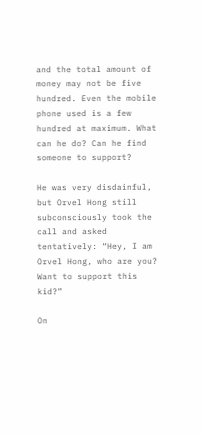and the total amount of money may not be five hundred. Even the mobile phone used is a few hundred at maximum. What can he do? Can he find someone to support?

He was very disdainful, but Orvel Hong still subconsciously took the call and asked tentatively: “Hey, I am Orvel Hong, who are you? Want to support this kid?”

On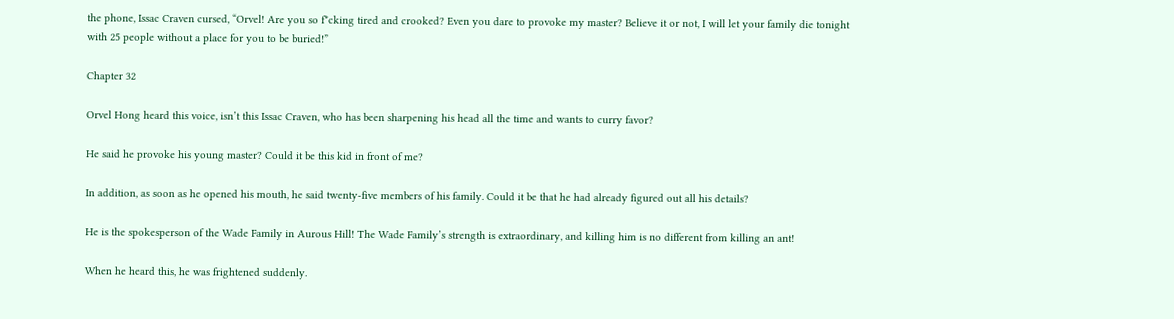the phone, Issac Craven cursed, “Orvel! Are you so f*cking tired and crooked? Even you dare to provoke my master? Believe it or not, I will let your family die tonight with 25 people without a place for you to be buried!”

Chapter 32

Orvel Hong heard this voice, isn’t this Issac Craven, who has been sharpening his head all the time and wants to curry favor?

He said he provoke his young master? Could it be this kid in front of me?

In addition, as soon as he opened his mouth, he said twenty-five members of his family. Could it be that he had already figured out all his details?

He is the spokesperson of the Wade Family in Aurous Hill! The Wade Family’s strength is extraordinary, and killing him is no different from killing an ant!

When he heard this, he was frightened suddenly.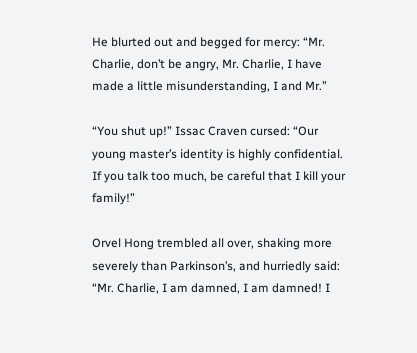He blurted out and begged for mercy: “Mr. Charlie, don’t be angry, Mr. Charlie, I have made a little misunderstanding, I and Mr.”

“You shut up!” Issac Craven cursed: “Our young master’s identity is highly confidential. If you talk too much, be careful that I kill your family!”

Orvel Hong trembled all over, shaking more severely than Parkinson’s, and hurriedly said: “Mr. Charlie, I am damned, I am damned! I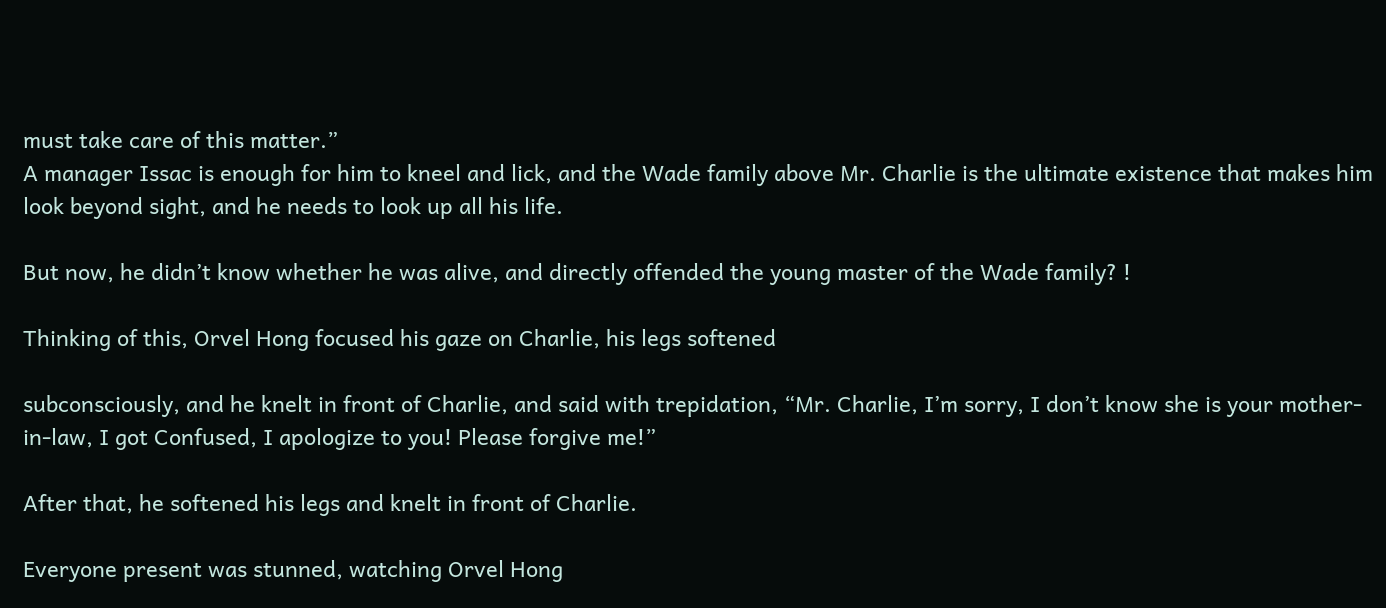must take care of this matter.”
A manager Issac is enough for him to kneel and lick, and the Wade family above Mr. Charlie is the ultimate existence that makes him look beyond sight, and he needs to look up all his life.

But now, he didn’t know whether he was alive, and directly offended the young master of the Wade family? !

Thinking of this, Orvel Hong focused his gaze on Charlie, his legs softened

subconsciously, and he knelt in front of Charlie, and said with trepidation, “Mr. Charlie, I’m sorry, I don’t know she is your mother-in-law, I got Confused, I apologize to you! Please forgive me!”

After that, he softened his legs and knelt in front of Charlie.

Everyone present was stunned, watching Orvel Hong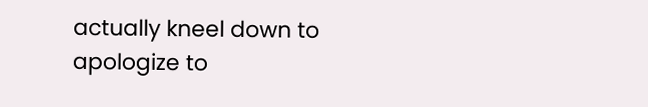actually kneel down to apologize to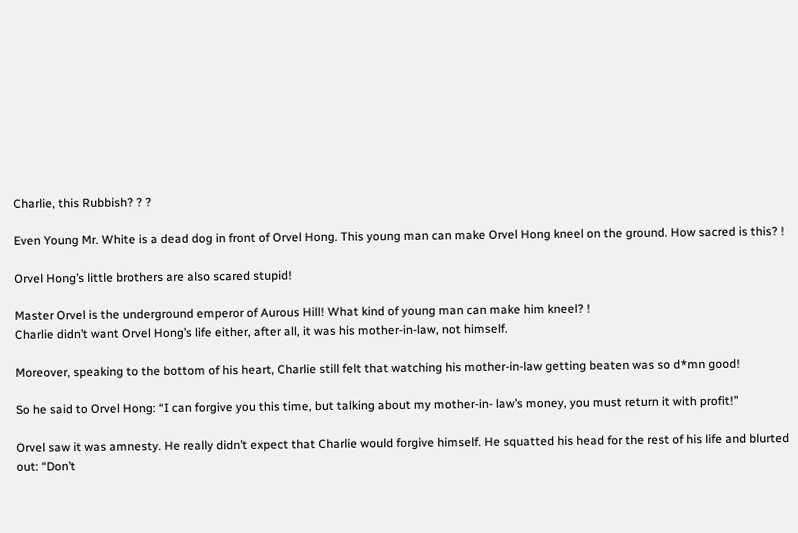Charlie, this Rubbish? ? ?

Even Young Mr. White is a dead dog in front of Orvel Hong. This young man can make Orvel Hong kneel on the ground. How sacred is this? !

Orvel Hong’s little brothers are also scared stupid!

Master Orvel is the underground emperor of Aurous Hill! What kind of young man can make him kneel? !
Charlie didn’t want Orvel Hong’s life either, after all, it was his mother-in-law, not himself.

Moreover, speaking to the bottom of his heart, Charlie still felt that watching his mother-in-law getting beaten was so d*mn good!

So he said to Orvel Hong: “I can forgive you this time, but talking about my mother-in- law’s money, you must return it with profit!”

Orvel saw it was amnesty. He really didn’t expect that Charlie would forgive himself. He squatted his head for the rest of his life and blurted out: “Don’t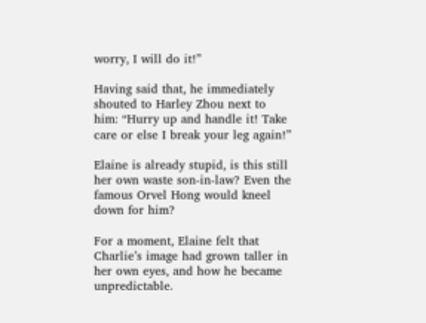worry, I will do it!”

Having said that, he immediately shouted to Harley Zhou next to him: “Hurry up and handle it! Take care or else I break your leg again!”

Elaine is already stupid, is this still her own waste son-in-law? Even the famous Orvel Hong would kneel down for him?

For a moment, Elaine felt that Charlie’s image had grown taller in her own eyes, and how he became unpredictable.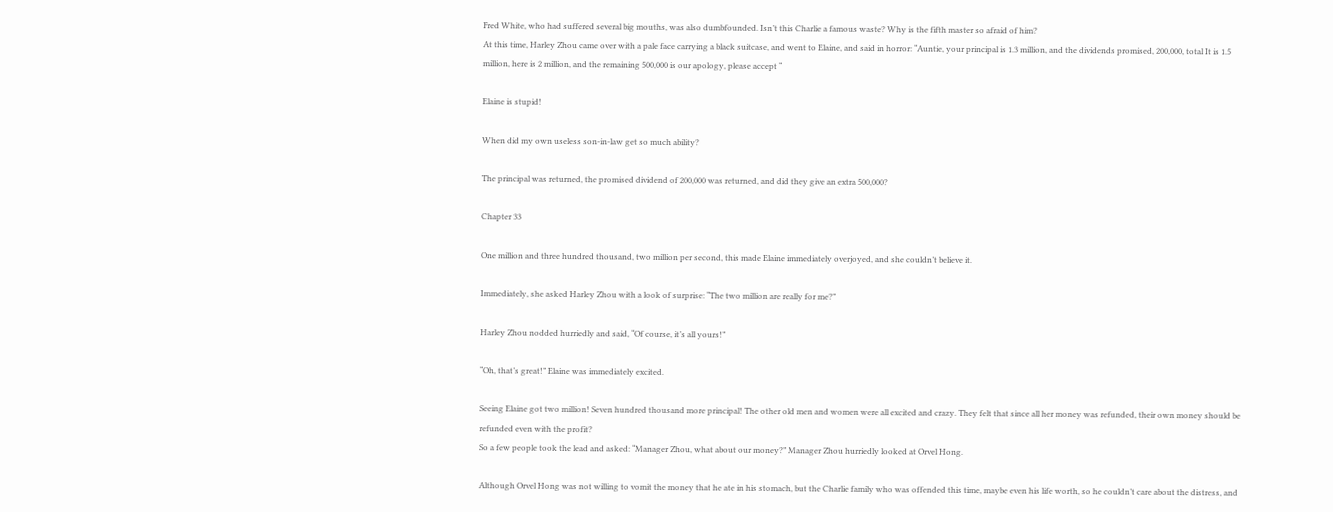Fred White, who had suffered several big mouths, was also dumbfounded. Isn’t this Charlie a famous waste? Why is the fifth master so afraid of him?
At this time, Harley Zhou came over with a pale face carrying a black suitcase, and went to Elaine, and said in horror: “Auntie, your principal is 1.3 million, and the dividends promised, 200,000, total It is 1.5 million, here is 2 million, and the remaining 500,000 is our apology, please accept “

Elaine is stupid!

When did my own useless son-in-law get so much ability?

The principal was returned, the promised dividend of 200,000 was returned, and did they give an extra 500,000?

Chapter 33

One million and three hundred thousand, two million per second, this made Elaine immediately overjoyed, and she couldn’t believe it.

Immediately, she asked Harley Zhou with a look of surprise: “The two million are really for me?”

Harley Zhou nodded hurriedly and said, “Of course, it’s all yours!”

“Oh, that’s great!” Elaine was immediately excited.

Seeing Elaine got two million! Seven hundred thousand more principal! The other old men and women were all excited and crazy. They felt that since all her money was refunded, their own money should be refunded even with the profit?
So a few people took the lead and asked: “Manager Zhou, what about our money?” Manager Zhou hurriedly looked at Orvel Hong.

Although Orvel Hong was not willing to vomit the money that he ate in his stomach, but the Charlie family who was offended this time, maybe even his life worth, so he couldn’t care about the distress, and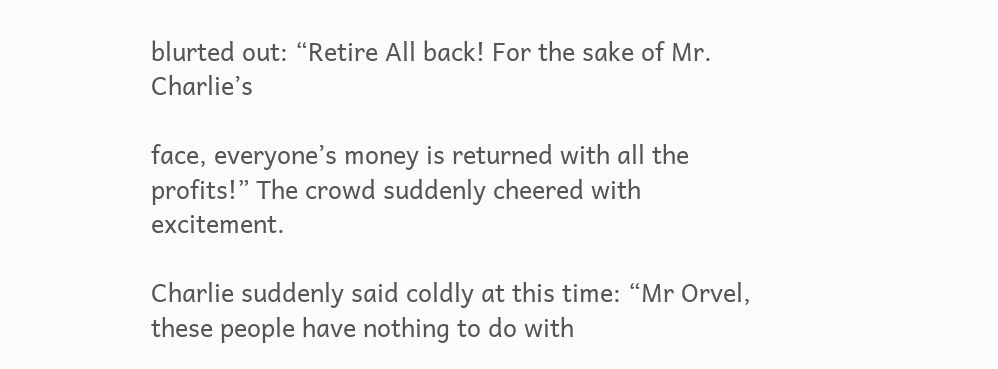blurted out: “Retire All back! For the sake of Mr. Charlie’s

face, everyone’s money is returned with all the profits!” The crowd suddenly cheered with excitement.

Charlie suddenly said coldly at this time: “Mr Orvel, these people have nothing to do with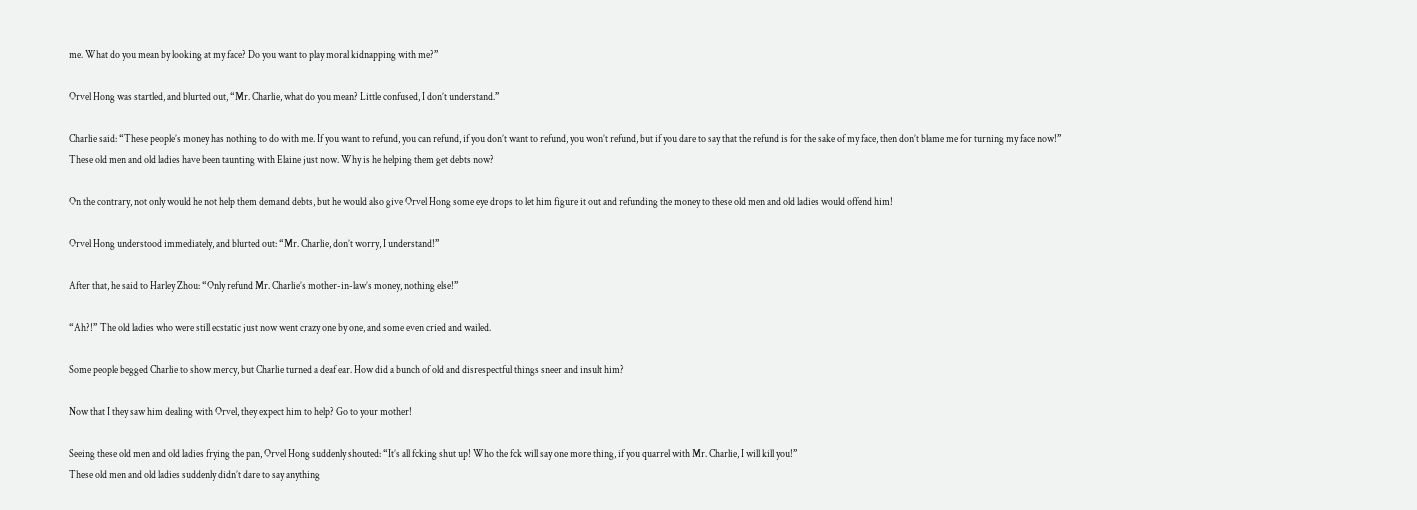me. What do you mean by looking at my face? Do you want to play moral kidnapping with me?”

Orvel Hong was startled, and blurted out, “Mr. Charlie, what do you mean? Little confused, I don’t understand.”

Charlie said: “These people’s money has nothing to do with me. If you want to refund, you can refund, if you don’t want to refund, you won’t refund, but if you dare to say that the refund is for the sake of my face, then don’t blame me for turning my face now!”
These old men and old ladies have been taunting with Elaine just now. Why is he helping them get debts now?

On the contrary, not only would he not help them demand debts, but he would also give Orvel Hong some eye drops to let him figure it out and refunding the money to these old men and old ladies would offend him!

Orvel Hong understood immediately, and blurted out: “Mr. Charlie, don’t worry, I understand!”

After that, he said to Harley Zhou: “Only refund Mr. Charlie’s mother-in-law’s money, nothing else!”

“Ah?!” The old ladies who were still ecstatic just now went crazy one by one, and some even cried and wailed.

Some people begged Charlie to show mercy, but Charlie turned a deaf ear. How did a bunch of old and disrespectful things sneer and insult him?

Now that I they saw him dealing with Orvel, they expect him to help? Go to your mother!

Seeing these old men and old ladies frying the pan, Orvel Hong suddenly shouted: “It’s all fcking shut up! Who the fck will say one more thing, if you quarrel with Mr. Charlie, I will kill you!”
These old men and old ladies suddenly didn’t dare to say anything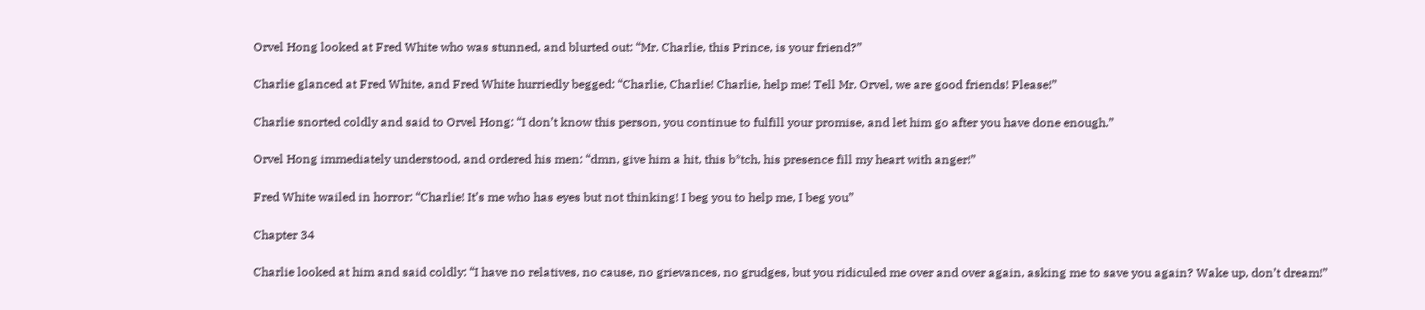Orvel Hong looked at Fred White who was stunned, and blurted out: “Mr. Charlie, this Prince, is your friend?”

Charlie glanced at Fred White, and Fred White hurriedly begged: “Charlie, Charlie! Charlie, help me! Tell Mr. Orvel, we are good friends! Please!”

Charlie snorted coldly and said to Orvel Hong: “I don’t know this person, you continue to fulfill your promise, and let him go after you have done enough.”

Orvel Hong immediately understood, and ordered his men: “dmn, give him a hit, this b*tch, his presence fill my heart with anger!”

Fred White wailed in horror: “Charlie! It’s me who has eyes but not thinking! I beg you to help me, I beg you”

Chapter 34

Charlie looked at him and said coldly: “I have no relatives, no cause, no grievances, no grudges, but you ridiculed me over and over again, asking me to save you again? Wake up, don’t dream!”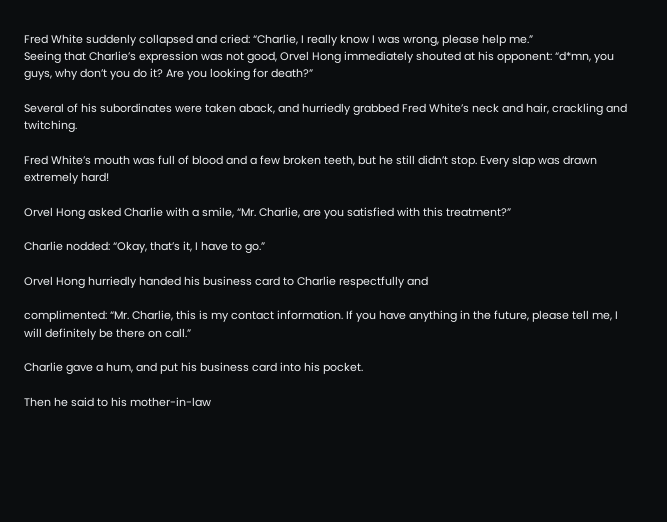Fred White suddenly collapsed and cried: “Charlie, I really know I was wrong, please help me.”
Seeing that Charlie’s expression was not good, Orvel Hong immediately shouted at his opponent: “d*mn, you guys, why don’t you do it? Are you looking for death?”

Several of his subordinates were taken aback, and hurriedly grabbed Fred White’s neck and hair, crackling and twitching.

Fred White’s mouth was full of blood and a few broken teeth, but he still didn’t stop. Every slap was drawn extremely hard!

Orvel Hong asked Charlie with a smile, “Mr. Charlie, are you satisfied with this treatment?”

Charlie nodded: “Okay, that’s it, I have to go.”

Orvel Hong hurriedly handed his business card to Charlie respectfully and

complimented: “Mr. Charlie, this is my contact information. If you have anything in the future, please tell me, I will definitely be there on call.”

Charlie gave a hum, and put his business card into his pocket.

Then he said to his mother-in-law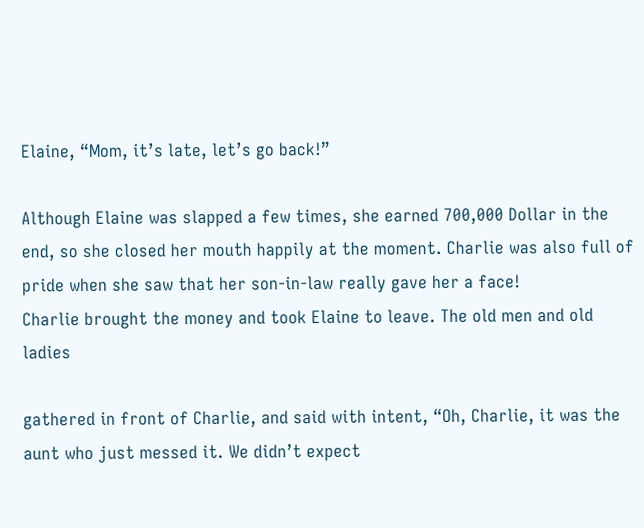Elaine, “Mom, it’s late, let’s go back!”

Although Elaine was slapped a few times, she earned 700,000 Dollar in the end, so she closed her mouth happily at the moment. Charlie was also full of pride when she saw that her son-in-law really gave her a face!
Charlie brought the money and took Elaine to leave. The old men and old ladies

gathered in front of Charlie, and said with intent, “Oh, Charlie, it was the aunt who just messed it. We didn’t expect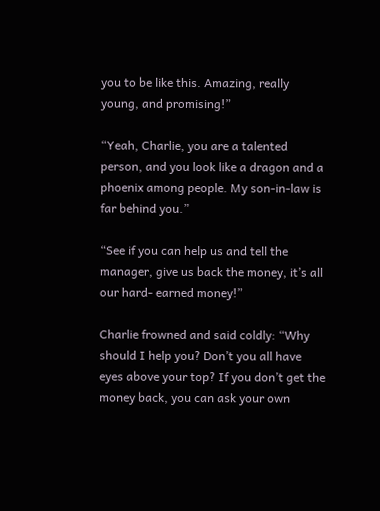you to be like this. Amazing, really young, and promising!”

“Yeah, Charlie, you are a talented person, and you look like a dragon and a phoenix among people. My son-in-law is far behind you.”

“See if you can help us and tell the manager, give us back the money, it’s all our hard- earned money!”

Charlie frowned and said coldly: “Why should I help you? Don’t you all have eyes above your top? If you don’t get the money back, you can ask your own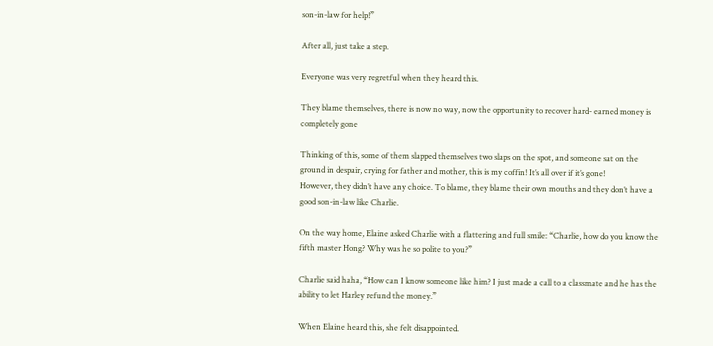son-in-law for help!”

After all, just take a step.

Everyone was very regretful when they heard this.

They blame themselves, there is now no way, now the opportunity to recover hard- earned money is completely gone

Thinking of this, some of them slapped themselves two slaps on the spot, and someone sat on the ground in despair, crying for father and mother, this is my coffin! It’s all over if it’s gone!
However, they didn’t have any choice. To blame, they blame their own mouths and they don’t have a good son-in-law like Charlie.

On the way home, Elaine asked Charlie with a flattering and full smile: “Charlie, how do you know the fifth master Hong? Why was he so polite to you?”

Charlie said haha, “How can I know someone like him? I just made a call to a classmate and he has the ability to let Harley refund the money.”

When Elaine heard this, she felt disappointed.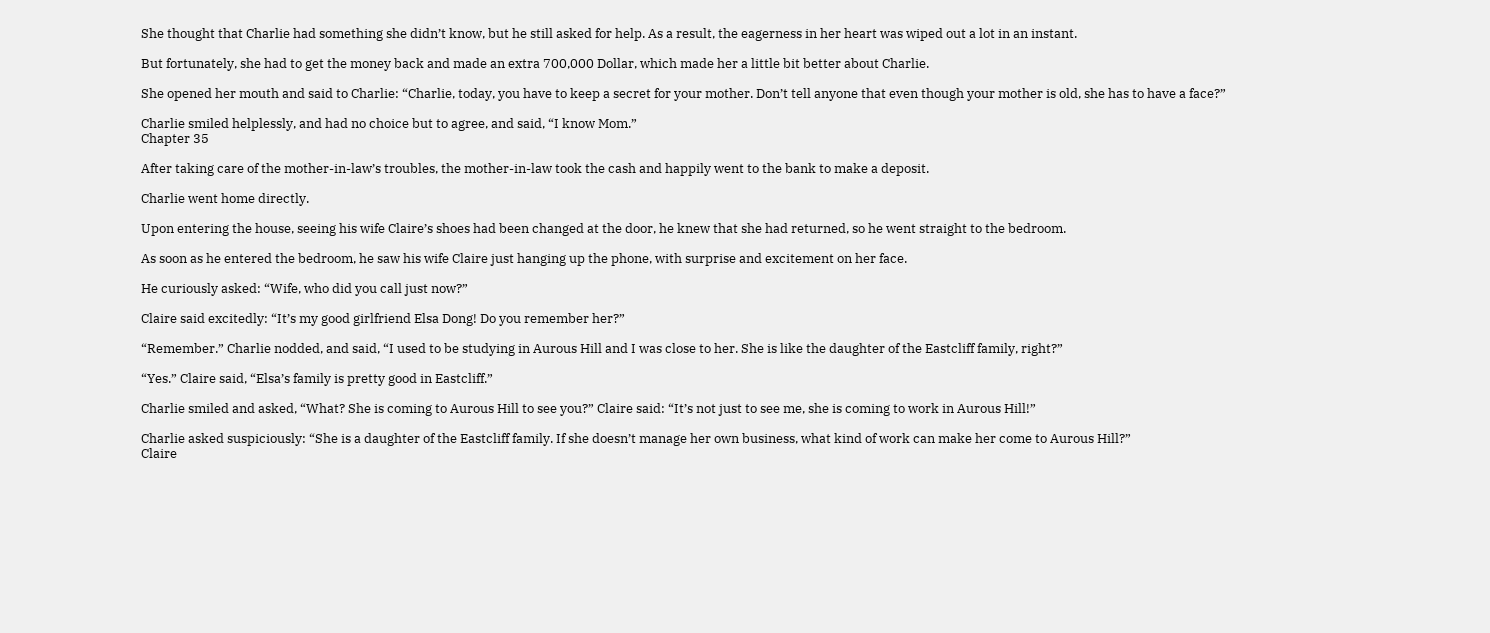She thought that Charlie had something she didn’t know, but he still asked for help. As a result, the eagerness in her heart was wiped out a lot in an instant.

But fortunately, she had to get the money back and made an extra 700,000 Dollar, which made her a little bit better about Charlie.

She opened her mouth and said to Charlie: “Charlie, today, you have to keep a secret for your mother. Don’t tell anyone that even though your mother is old, she has to have a face?”

Charlie smiled helplessly, and had no choice but to agree, and said, “I know Mom.”
Chapter 35

After taking care of the mother-in-law’s troubles, the mother-in-law took the cash and happily went to the bank to make a deposit.

Charlie went home directly.

Upon entering the house, seeing his wife Claire’s shoes had been changed at the door, he knew that she had returned, so he went straight to the bedroom.

As soon as he entered the bedroom, he saw his wife Claire just hanging up the phone, with surprise and excitement on her face.

He curiously asked: “Wife, who did you call just now?”

Claire said excitedly: “It’s my good girlfriend Elsa Dong! Do you remember her?”

“Remember.” Charlie nodded, and said, “I used to be studying in Aurous Hill and I was close to her. She is like the daughter of the Eastcliff family, right?”

“Yes.” Claire said, “Elsa’s family is pretty good in Eastcliff.”

Charlie smiled and asked, “What? She is coming to Aurous Hill to see you?” Claire said: “It’s not just to see me, she is coming to work in Aurous Hill!”

Charlie asked suspiciously: “She is a daughter of the Eastcliff family. If she doesn’t manage her own business, what kind of work can make her come to Aurous Hill?”
Claire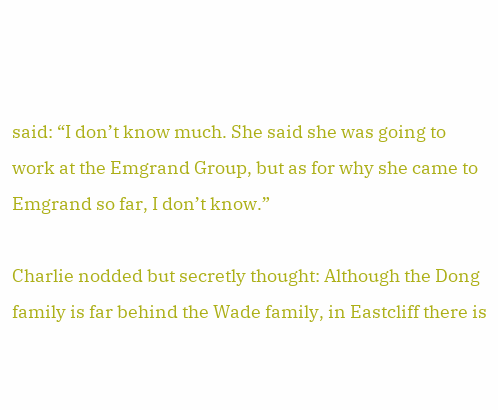said: “I don’t know much. She said she was going to work at the Emgrand Group, but as for why she came to Emgrand so far, I don’t know.”

Charlie nodded but secretly thought: Although the Dong family is far behind the Wade family, in Eastcliff there is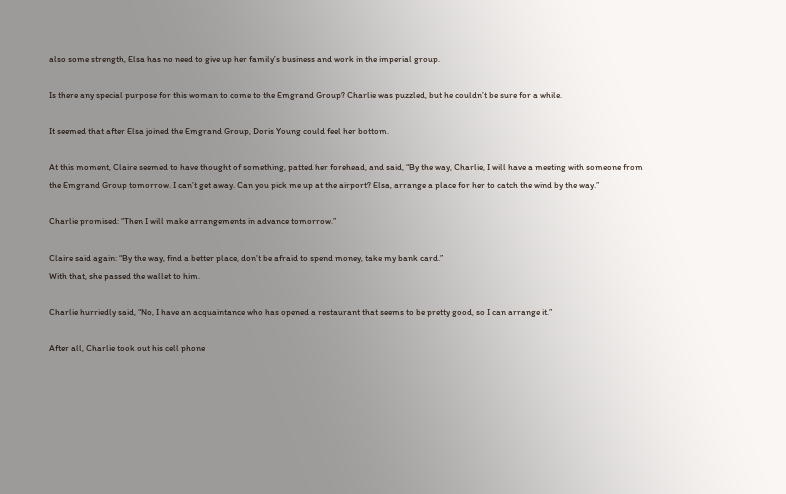also some strength, Elsa has no need to give up her family’s business and work in the imperial group.

Is there any special purpose for this woman to come to the Emgrand Group? Charlie was puzzled, but he couldn’t be sure for a while.

It seemed that after Elsa joined the Emgrand Group, Doris Young could feel her bottom.

At this moment, Claire seemed to have thought of something, patted her forehead, and said, “By the way, Charlie, I will have a meeting with someone from the Emgrand Group tomorrow. I can’t get away. Can you pick me up at the airport? Elsa, arrange a place for her to catch the wind by the way.”

Charlie promised: “Then I will make arrangements in advance tomorrow.”

Claire said again: “By the way, find a better place, don’t be afraid to spend money, take my bank card.”
With that, she passed the wallet to him.

Charlie hurriedly said, “No, I have an acquaintance who has opened a restaurant that seems to be pretty good, so I can arrange it.”

After all, Charlie took out his cell phone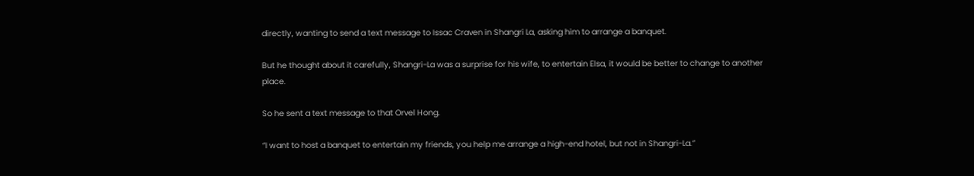directly, wanting to send a text message to Issac Craven in Shangri La, asking him to arrange a banquet.

But he thought about it carefully, Shangri-La was a surprise for his wife, to entertain Elsa, it would be better to change to another place.

So he sent a text message to that Orvel Hong.

“I want to host a banquet to entertain my friends, you help me arrange a high-end hotel, but not in Shangri-La.”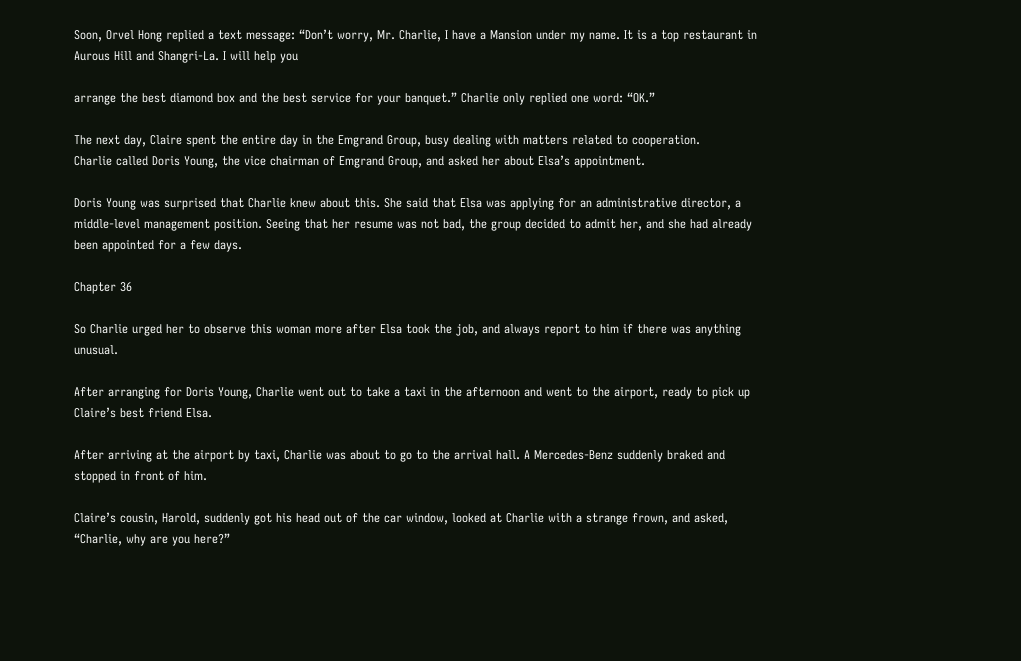Soon, Orvel Hong replied a text message: “Don’t worry, Mr. Charlie, I have a Mansion under my name. It is a top restaurant in Aurous Hill and Shangri-La. I will help you

arrange the best diamond box and the best service for your banquet.” Charlie only replied one word: “OK.”

The next day, Claire spent the entire day in the Emgrand Group, busy dealing with matters related to cooperation.
Charlie called Doris Young, the vice chairman of Emgrand Group, and asked her about Elsa’s appointment.

Doris Young was surprised that Charlie knew about this. She said that Elsa was applying for an administrative director, a middle-level management position. Seeing that her resume was not bad, the group decided to admit her, and she had already been appointed for a few days.

Chapter 36

So Charlie urged her to observe this woman more after Elsa took the job, and always report to him if there was anything unusual.

After arranging for Doris Young, Charlie went out to take a taxi in the afternoon and went to the airport, ready to pick up Claire’s best friend Elsa.

After arriving at the airport by taxi, Charlie was about to go to the arrival hall. A Mercedes-Benz suddenly braked and stopped in front of him.

Claire’s cousin, Harold, suddenly got his head out of the car window, looked at Charlie with a strange frown, and asked, “Charlie, why are you here?”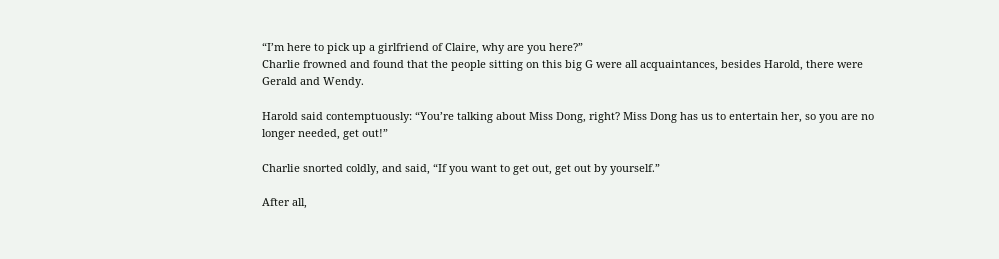“I’m here to pick up a girlfriend of Claire, why are you here?”
Charlie frowned and found that the people sitting on this big G were all acquaintances, besides Harold, there were Gerald and Wendy.

Harold said contemptuously: “You’re talking about Miss Dong, right? Miss Dong has us to entertain her, so you are no longer needed, get out!”

Charlie snorted coldly, and said, “If you want to get out, get out by yourself.”

After all,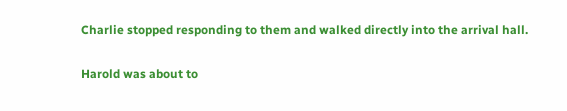Charlie stopped responding to them and walked directly into the arrival hall.

Harold was about to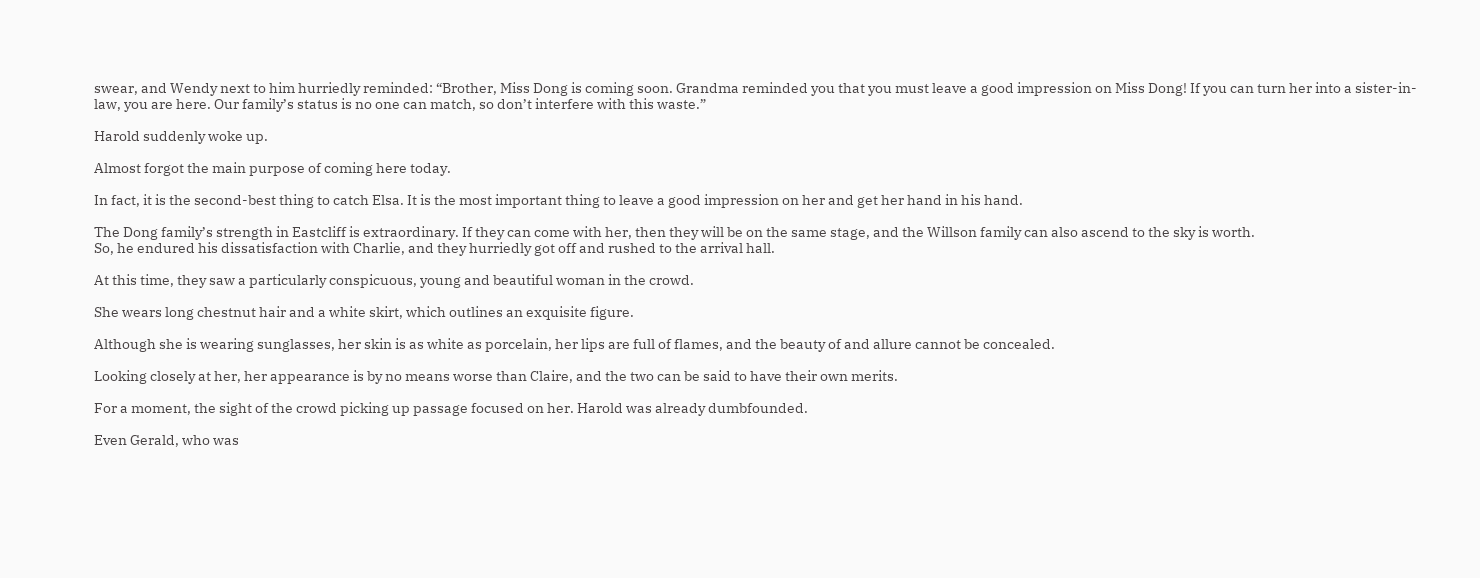swear, and Wendy next to him hurriedly reminded: “Brother, Miss Dong is coming soon. Grandma reminded you that you must leave a good impression on Miss Dong! If you can turn her into a sister-in-law, you are here. Our family’s status is no one can match, so don’t interfere with this waste.”

Harold suddenly woke up.

Almost forgot the main purpose of coming here today.

In fact, it is the second-best thing to catch Elsa. It is the most important thing to leave a good impression on her and get her hand in his hand.

The Dong family’s strength in Eastcliff is extraordinary. If they can come with her, then they will be on the same stage, and the Willson family can also ascend to the sky is worth.
So, he endured his dissatisfaction with Charlie, and they hurriedly got off and rushed to the arrival hall.

At this time, they saw a particularly conspicuous, young and beautiful woman in the crowd.

She wears long chestnut hair and a white skirt, which outlines an exquisite figure.

Although she is wearing sunglasses, her skin is as white as porcelain, her lips are full of flames, and the beauty of and allure cannot be concealed.

Looking closely at her, her appearance is by no means worse than Claire, and the two can be said to have their own merits.

For a moment, the sight of the crowd picking up passage focused on her. Harold was already dumbfounded.

Even Gerald, who was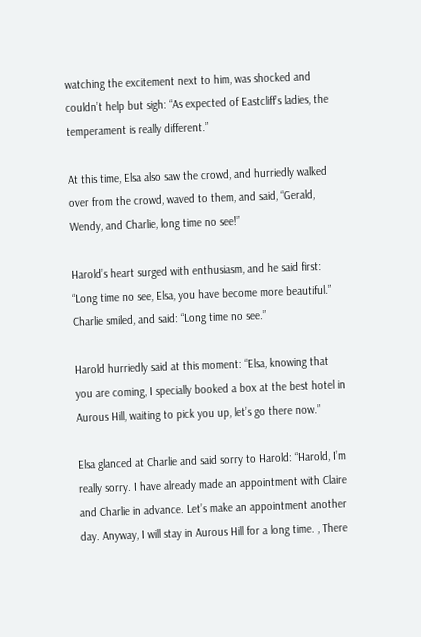watching the excitement next to him, was shocked and couldn’t help but sigh: “As expected of Eastcliff’s ladies, the temperament is really different.”

At this time, Elsa also saw the crowd, and hurriedly walked over from the crowd, waved to them, and said, “Gerald, Wendy, and Charlie, long time no see!”

Harold’s heart surged with enthusiasm, and he said first: “Long time no see, Elsa, you have become more beautiful.”
Charlie smiled, and said: “Long time no see.”

Harold hurriedly said at this moment: “Elsa, knowing that you are coming, I specially booked a box at the best hotel in Aurous Hill, waiting to pick you up, let’s go there now.”

Elsa glanced at Charlie and said sorry to Harold: “Harold, I’m really sorry. I have already made an appointment with Claire and Charlie in advance. Let’s make an appointment another day. Anyway, I will stay in Aurous Hill for a long time. , There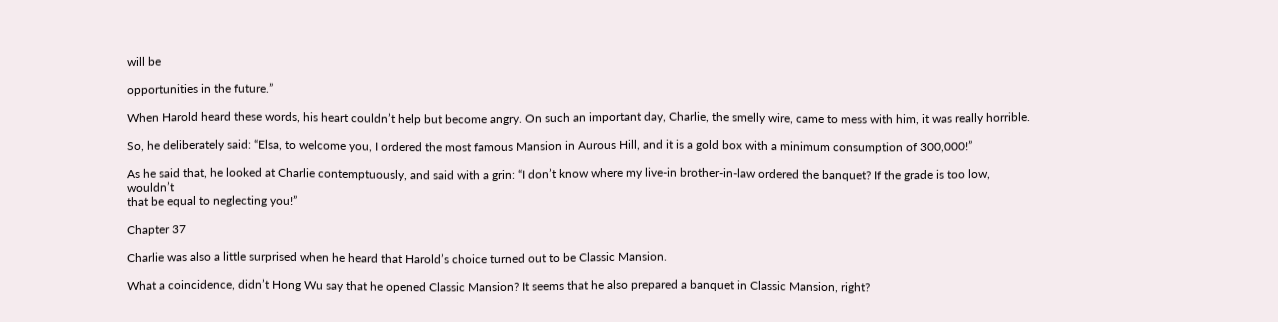will be

opportunities in the future.”

When Harold heard these words, his heart couldn’t help but become angry. On such an important day, Charlie, the smelly wire, came to mess with him, it was really horrible.

So, he deliberately said: “Elsa, to welcome you, I ordered the most famous Mansion in Aurous Hill, and it is a gold box with a minimum consumption of 300,000!”

As he said that, he looked at Charlie contemptuously, and said with a grin: “I don’t know where my live-in brother-in-law ordered the banquet? If the grade is too low, wouldn’t
that be equal to neglecting you!”

Chapter 37

Charlie was also a little surprised when he heard that Harold’s choice turned out to be Classic Mansion.

What a coincidence, didn’t Hong Wu say that he opened Classic Mansion? It seems that he also prepared a banquet in Classic Mansion, right?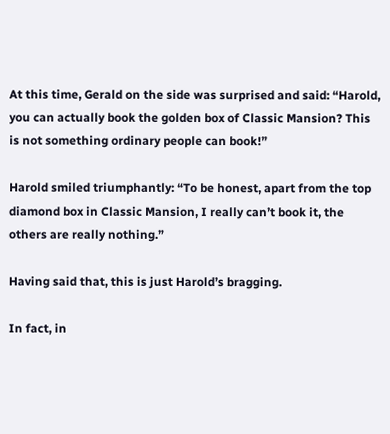At this time, Gerald on the side was surprised and said: “Harold, you can actually book the golden box of Classic Mansion? This is not something ordinary people can book!”

Harold smiled triumphantly: “To be honest, apart from the top diamond box in Classic Mansion, I really can’t book it, the others are really nothing.”

Having said that, this is just Harold’s bragging.

In fact, in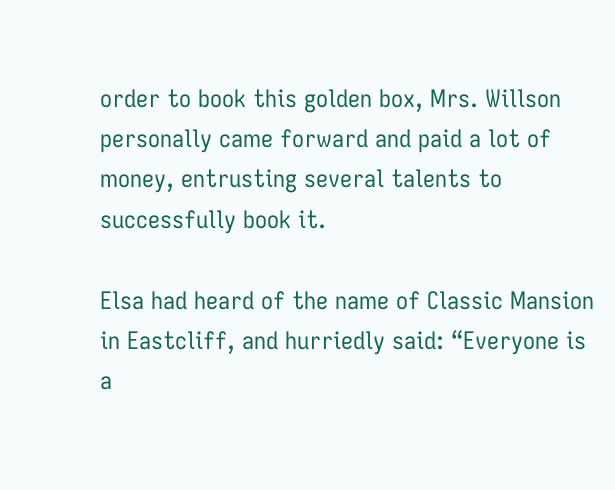order to book this golden box, Mrs. Willson personally came forward and paid a lot of money, entrusting several talents to successfully book it.

Elsa had heard of the name of Classic Mansion in Eastcliff, and hurriedly said: “Everyone is a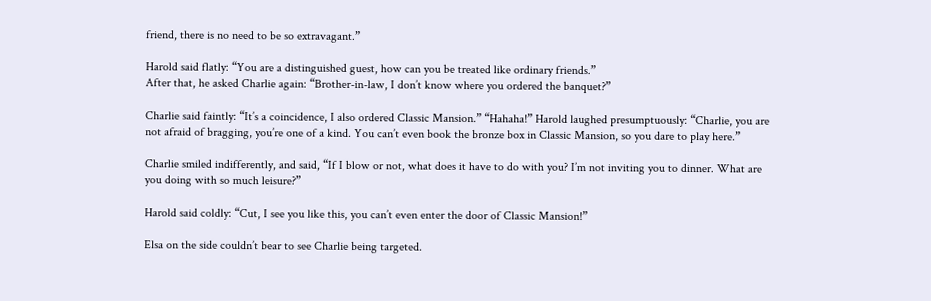friend, there is no need to be so extravagant.”

Harold said flatly: “You are a distinguished guest, how can you be treated like ordinary friends.”
After that, he asked Charlie again: “Brother-in-law, I don’t know where you ordered the banquet?”

Charlie said faintly: “It’s a coincidence, I also ordered Classic Mansion.” “Hahaha!” Harold laughed presumptuously: “Charlie, you are not afraid of bragging, you’re one of a kind. You can’t even book the bronze box in Classic Mansion, so you dare to play here.”

Charlie smiled indifferently, and said, “If I blow or not, what does it have to do with you? I’m not inviting you to dinner. What are you doing with so much leisure?”

Harold said coldly: “Cut, I see you like this, you can’t even enter the door of Classic Mansion!”

Elsa on the side couldn’t bear to see Charlie being targeted.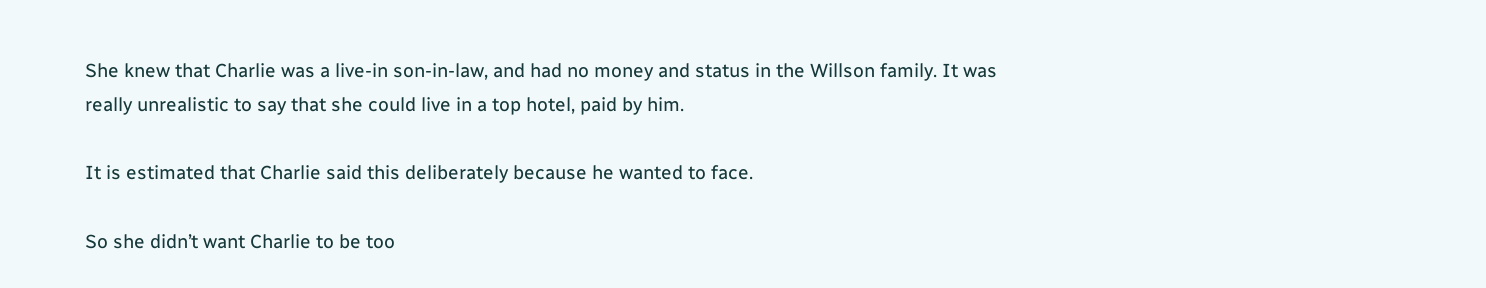She knew that Charlie was a live-in son-in-law, and had no money and status in the Willson family. It was really unrealistic to say that she could live in a top hotel, paid by him.

It is estimated that Charlie said this deliberately because he wanted to face.

So she didn’t want Charlie to be too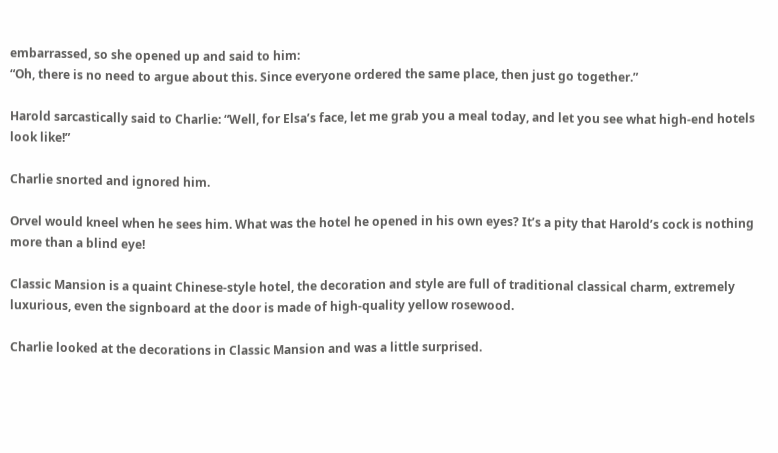embarrassed, so she opened up and said to him:
“Oh, there is no need to argue about this. Since everyone ordered the same place, then just go together.”

Harold sarcastically said to Charlie: “Well, for Elsa’s face, let me grab you a meal today, and let you see what high-end hotels look like!”

Charlie snorted and ignored him.

Orvel would kneel when he sees him. What was the hotel he opened in his own eyes? It’s a pity that Harold’s cock is nothing more than a blind eye!

Classic Mansion is a quaint Chinese-style hotel, the decoration and style are full of traditional classical charm, extremely luxurious, even the signboard at the door is made of high-quality yellow rosewood.

Charlie looked at the decorations in Classic Mansion and was a little surprised.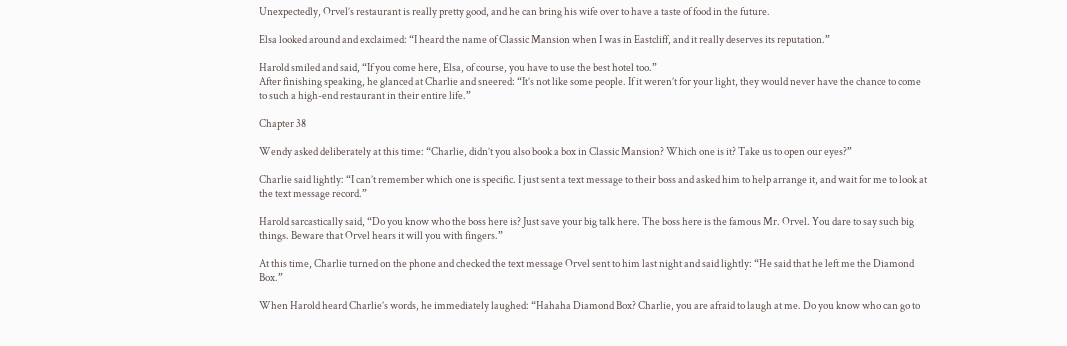Unexpectedly, Orvel’s restaurant is really pretty good, and he can bring his wife over to have a taste of food in the future.

Elsa looked around and exclaimed: “I heard the name of Classic Mansion when I was in Eastcliff, and it really deserves its reputation.”

Harold smiled and said, “If you come here, Elsa, of course, you have to use the best hotel too.”
After finishing speaking, he glanced at Charlie and sneered: “It’s not like some people. If it weren’t for your light, they would never have the chance to come to such a high-end restaurant in their entire life.”

Chapter 38

Wendy asked deliberately at this time: “Charlie, didn’t you also book a box in Classic Mansion? Which one is it? Take us to open our eyes?”

Charlie said lightly: “I can’t remember which one is specific. I just sent a text message to their boss and asked him to help arrange it, and wait for me to look at the text message record.”

Harold sarcastically said, “Do you know who the boss here is? Just save your big talk here. The boss here is the famous Mr. Orvel. You dare to say such big things. Beware that Orvel hears it will you with fingers.”

At this time, Charlie turned on the phone and checked the text message Orvel sent to him last night and said lightly: “He said that he left me the Diamond Box.”

When Harold heard Charlie’s words, he immediately laughed: “Hahaha Diamond Box? Charlie, you are afraid to laugh at me. Do you know who can go to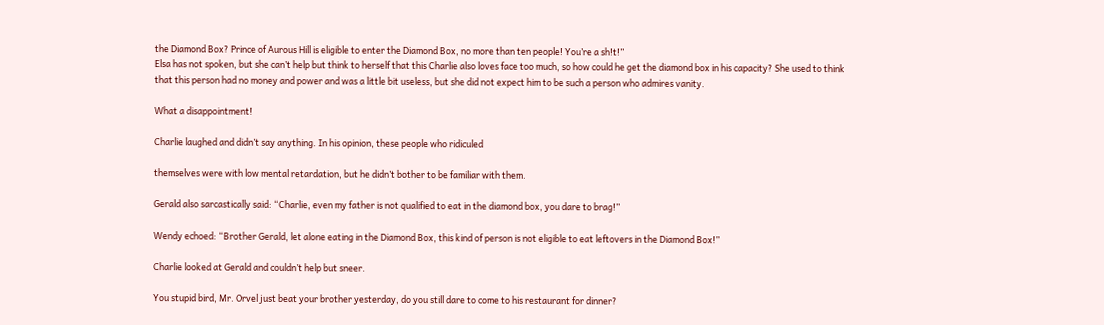the Diamond Box? Prince of Aurous Hill is eligible to enter the Diamond Box, no more than ten people! You’re a sh!t!”
Elsa has not spoken, but she can’t help but think to herself that this Charlie also loves face too much, so how could he get the diamond box in his capacity? She used to think that this person had no money and power and was a little bit useless, but she did not expect him to be such a person who admires vanity.

What a disappointment!

Charlie laughed and didn’t say anything. In his opinion, these people who ridiculed

themselves were with low mental retardation, but he didn’t bother to be familiar with them.

Gerald also sarcastically said: “Charlie, even my father is not qualified to eat in the diamond box, you dare to brag!”

Wendy echoed: “Brother Gerald, let alone eating in the Diamond Box, this kind of person is not eligible to eat leftovers in the Diamond Box!”

Charlie looked at Gerald and couldn’t help but sneer.

You stupid bird, Mr. Orvel just beat your brother yesterday, do you still dare to come to his restaurant for dinner?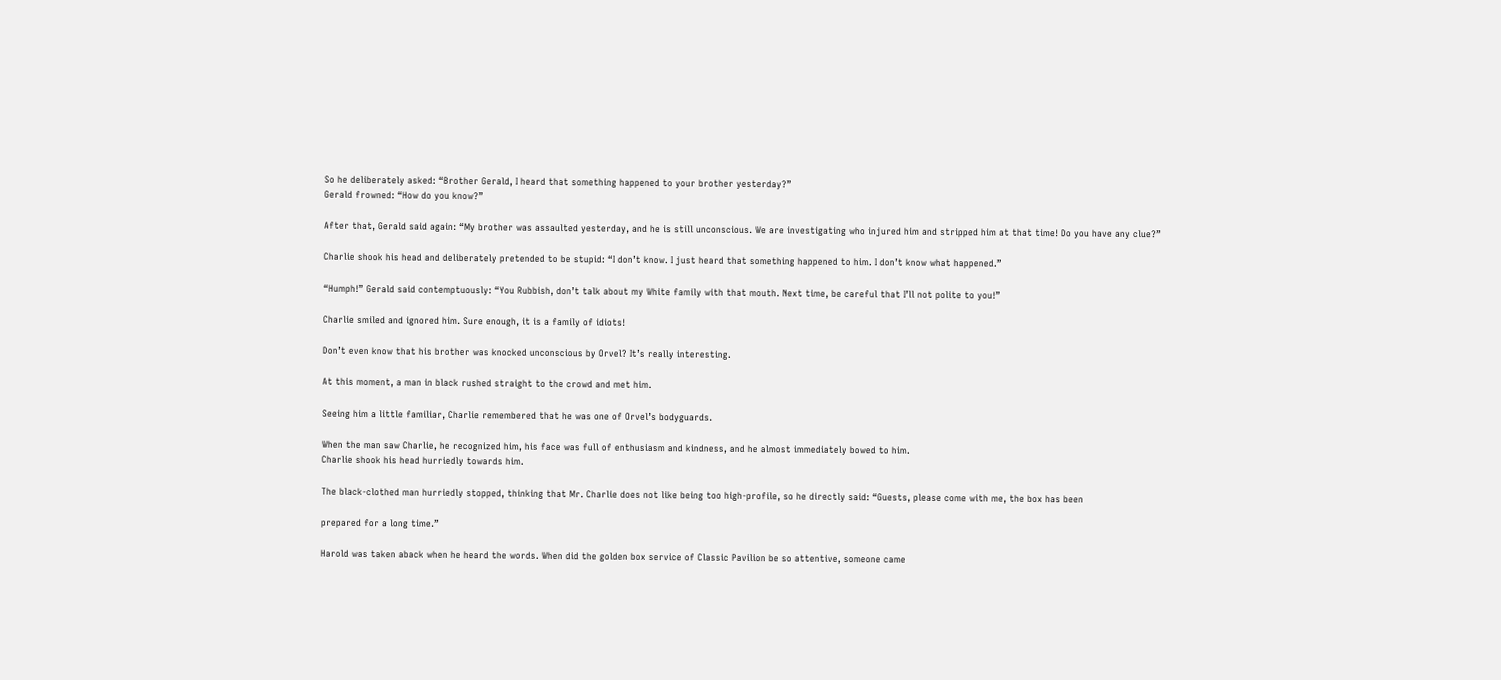So he deliberately asked: “Brother Gerald, I heard that something happened to your brother yesterday?”
Gerald frowned: “How do you know?”

After that, Gerald said again: “My brother was assaulted yesterday, and he is still unconscious. We are investigating who injured him and stripped him at that time! Do you have any clue?”

Charlie shook his head and deliberately pretended to be stupid: “I don’t know. I just heard that something happened to him. I don’t know what happened.”

“Humph!” Gerald said contemptuously: “You Rubbish, don’t talk about my White family with that mouth. Next time, be careful that I’ll not polite to you!”

Charlie smiled and ignored him. Sure enough, it is a family of idiots!

Don’t even know that his brother was knocked unconscious by Orvel? It’s really interesting.

At this moment, a man in black rushed straight to the crowd and met him.

Seeing him a little familiar, Charlie remembered that he was one of Orvel’s bodyguards.

When the man saw Charlie, he recognized him, his face was full of enthusiasm and kindness, and he almost immediately bowed to him.
Charlie shook his head hurriedly towards him.

The black-clothed man hurriedly stopped, thinking that Mr. Charlie does not like being too high-profile, so he directly said: “Guests, please come with me, the box has been

prepared for a long time.”

Harold was taken aback when he heard the words. When did the golden box service of Classic Pavilion be so attentive, someone came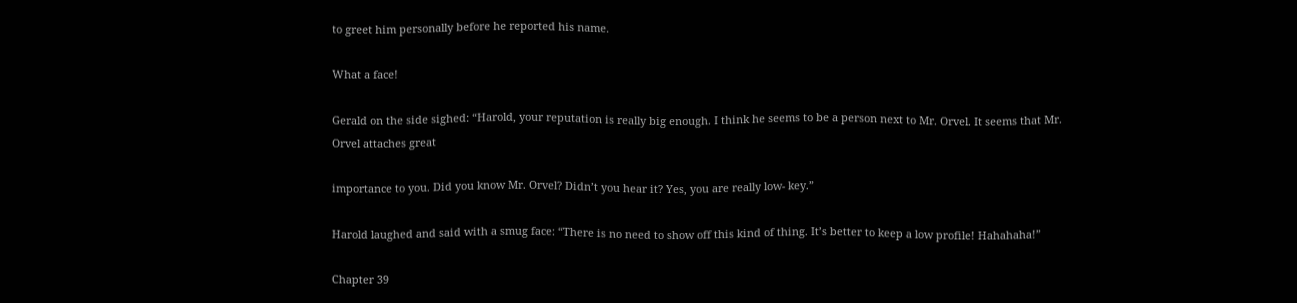to greet him personally before he reported his name.

What a face!

Gerald on the side sighed: “Harold, your reputation is really big enough. I think he seems to be a person next to Mr. Orvel. It seems that Mr. Orvel attaches great

importance to you. Did you know Mr. Orvel? Didn’t you hear it? Yes, you are really low- key.”

Harold laughed and said with a smug face: “There is no need to show off this kind of thing. It’s better to keep a low profile! Hahahaha!”

Chapter 39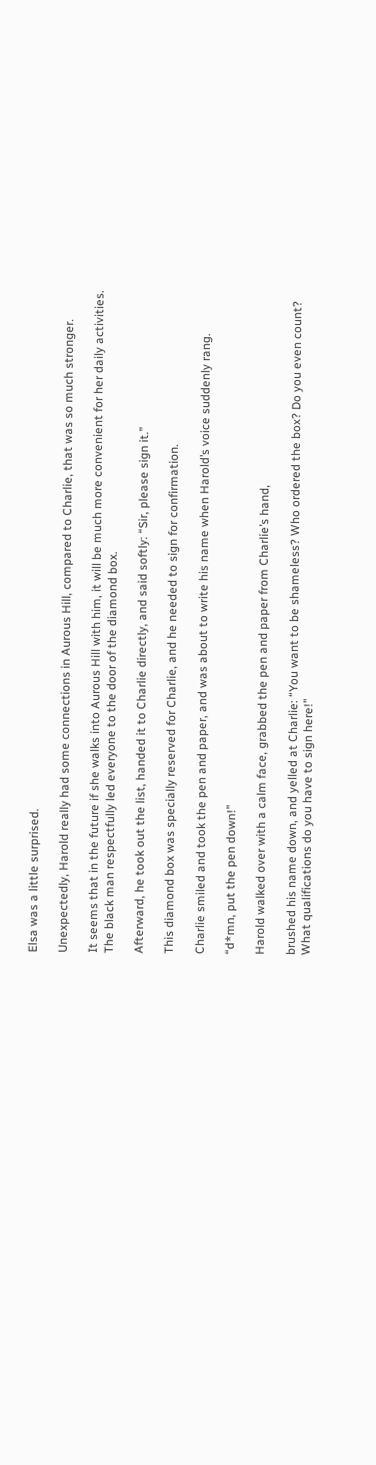Elsa was a little surprised.

Unexpectedly, Harold really had some connections in Aurous Hill, compared to Charlie, that was so much stronger.

It seems that in the future if she walks into Aurous Hill with him, it will be much more convenient for her daily activities.
The black man respectfully led everyone to the door of the diamond box.

Afterward, he took out the list, handed it to Charlie directly, and said softly: “Sir, please sign it.”

This diamond box was specially reserved for Charlie, and he needed to sign for confirmation.

Charlie smiled and took the pen and paper, and was about to write his name when Harold’s voice suddenly rang.

“d*mn, put the pen down!”

Harold walked over with a calm face, grabbed the pen and paper from Charlie’s hand,

brushed his name down, and yelled at Charlie: “You want to be shameless? Who ordered the box? Do you even count? What qualifications do you have to sign here!”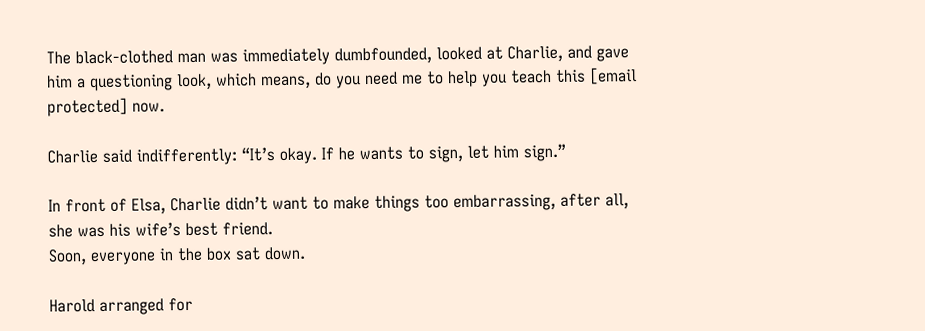The black-clothed man was immediately dumbfounded, looked at Charlie, and gave him a questioning look, which means, do you need me to help you teach this [email protected] now.

Charlie said indifferently: “It’s okay. If he wants to sign, let him sign.”

In front of Elsa, Charlie didn’t want to make things too embarrassing, after all, she was his wife’s best friend.
Soon, everyone in the box sat down.

Harold arranged for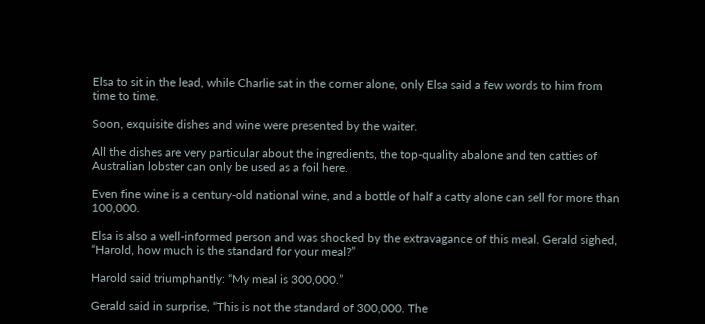Elsa to sit in the lead, while Charlie sat in the corner alone, only Elsa said a few words to him from time to time.

Soon, exquisite dishes and wine were presented by the waiter.

All the dishes are very particular about the ingredients, the top-quality abalone and ten catties of Australian lobster can only be used as a foil here.

Even fine wine is a century-old national wine, and a bottle of half a catty alone can sell for more than 100,000.

Elsa is also a well-informed person and was shocked by the extravagance of this meal. Gerald sighed, “Harold, how much is the standard for your meal?”

Harold said triumphantly: “My meal is 300,000.”

Gerald said in surprise, “This is not the standard of 300,000. The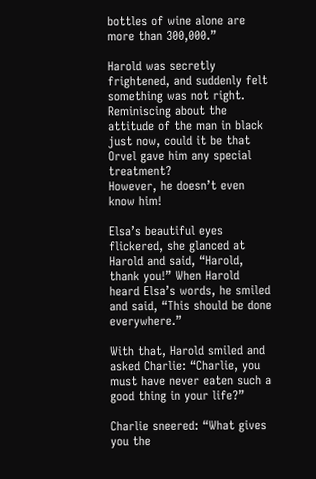bottles of wine alone are more than 300,000.”

Harold was secretly frightened, and suddenly felt something was not right. Reminiscing about the attitude of the man in black just now, could it be that Orvel gave him any special treatment?
However, he doesn’t even know him!

Elsa’s beautiful eyes flickered, she glanced at Harold and said, “Harold, thank you!” When Harold heard Elsa’s words, he smiled and said, “This should be done everywhere.”

With that, Harold smiled and asked Charlie: “Charlie, you must have never eaten such a good thing in your life?”

Charlie sneered: “What gives you the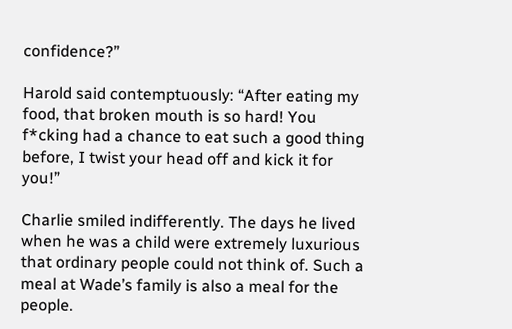confidence?”

Harold said contemptuously: “After eating my food, that broken mouth is so hard! You f*cking had a chance to eat such a good thing before, I twist your head off and kick it for you!”

Charlie smiled indifferently. The days he lived when he was a child were extremely luxurious that ordinary people could not think of. Such a meal at Wade’s family is also a meal for the people.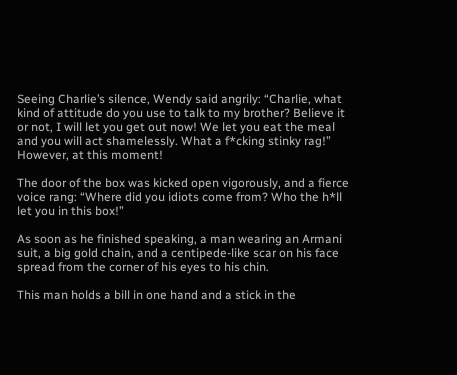Seeing Charlie’s silence, Wendy said angrily: “Charlie, what kind of attitude do you use to talk to my brother? Believe it or not, I will let you get out now! We let you eat the meal and you will act shamelessly. What a f*cking stinky rag!”
However, at this moment!

The door of the box was kicked open vigorously, and a fierce voice rang: “Where did you idiots come from? Who the h*ll let you in this box!”

As soon as he finished speaking, a man wearing an Armani suit, a big gold chain, and a centipede-like scar on his face spread from the corner of his eyes to his chin.

This man holds a bill in one hand and a stick in the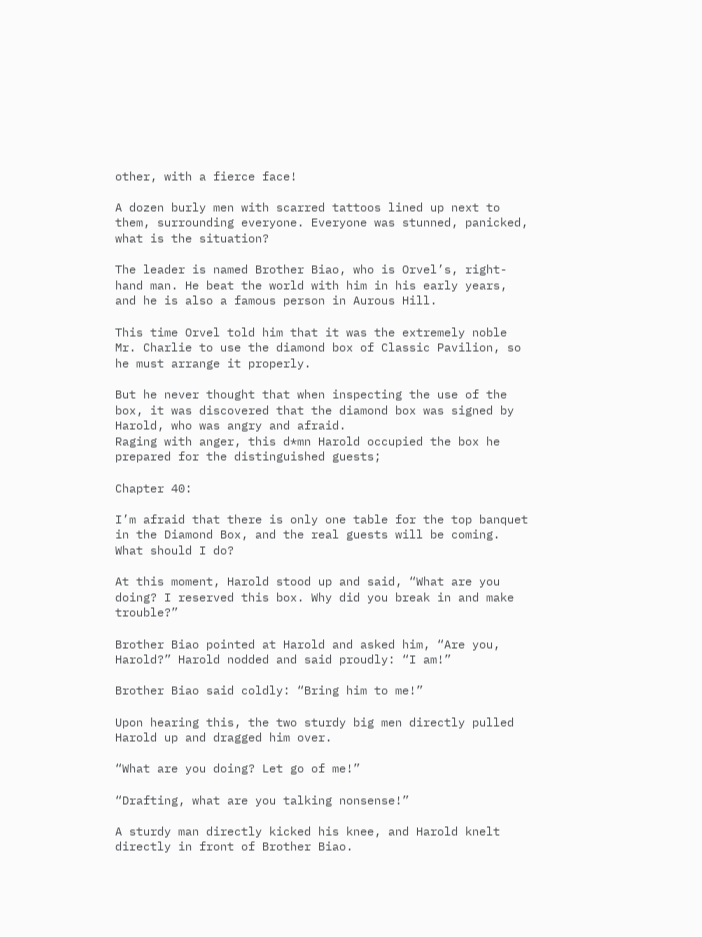other, with a fierce face!

A dozen burly men with scarred tattoos lined up next to them, surrounding everyone. Everyone was stunned, panicked, what is the situation?

The leader is named Brother Biao, who is Orvel’s, right-hand man. He beat the world with him in his early years, and he is also a famous person in Aurous Hill.

This time Orvel told him that it was the extremely noble Mr. Charlie to use the diamond box of Classic Pavilion, so he must arrange it properly.

But he never thought that when inspecting the use of the box, it was discovered that the diamond box was signed by Harold, who was angry and afraid.
Raging with anger, this d*mn Harold occupied the box he prepared for the distinguished guests;

Chapter 40:

I’m afraid that there is only one table for the top banquet in the Diamond Box, and the real guests will be coming. What should I do?

At this moment, Harold stood up and said, “What are you doing? I reserved this box. Why did you break in and make trouble?”

Brother Biao pointed at Harold and asked him, “Are you, Harold?” Harold nodded and said proudly: “I am!”

Brother Biao said coldly: “Bring him to me!”

Upon hearing this, the two sturdy big men directly pulled Harold up and dragged him over.

“What are you doing? Let go of me!”

“Drafting, what are you talking nonsense!”

A sturdy man directly kicked his knee, and Harold knelt directly in front of Brother Biao.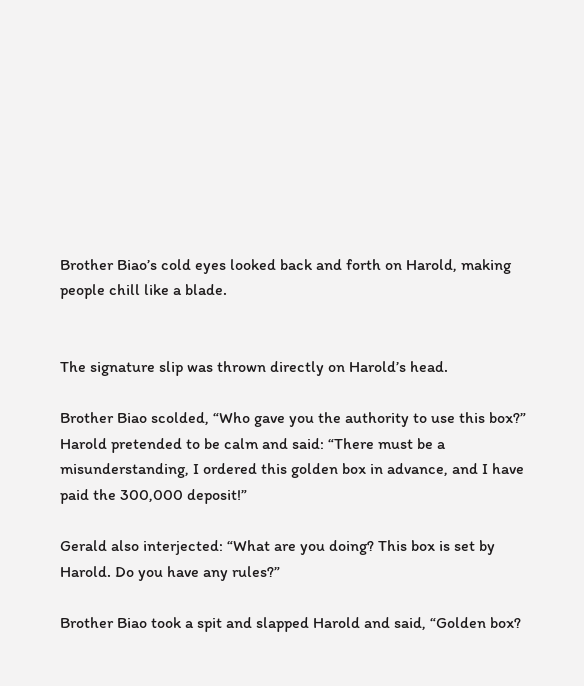Brother Biao’s cold eyes looked back and forth on Harold, making people chill like a blade.


The signature slip was thrown directly on Harold’s head.

Brother Biao scolded, “Who gave you the authority to use this box?”
Harold pretended to be calm and said: “There must be a misunderstanding, I ordered this golden box in advance, and I have paid the 300,000 deposit!”

Gerald also interjected: “What are you doing? This box is set by Harold. Do you have any rules?”

Brother Biao took a spit and slapped Harold and said, “Golden box?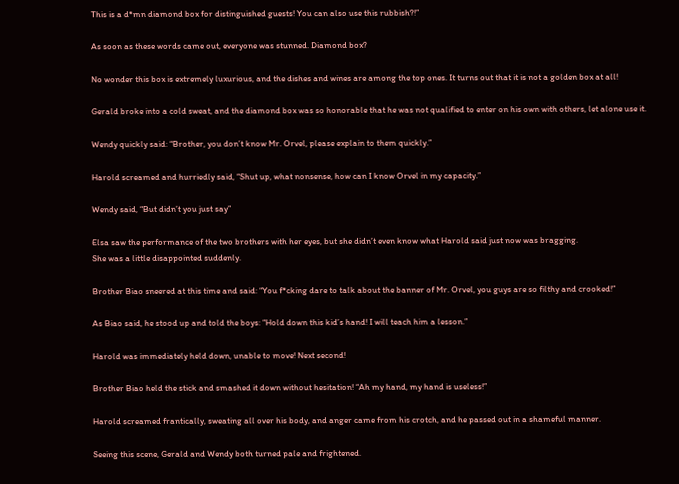This is a d*mn diamond box for distinguished guests! You can also use this rubbish?!”

As soon as these words came out, everyone was stunned. Diamond box?

No wonder this box is extremely luxurious, and the dishes and wines are among the top ones. It turns out that it is not a golden box at all!

Gerald broke into a cold sweat, and the diamond box was so honorable that he was not qualified to enter on his own with others, let alone use it.

Wendy quickly said: “Brother, you don’t know Mr. Orvel, please explain to them quickly.”

Harold screamed and hurriedly said, “Shut up, what nonsense, how can I know Orvel in my capacity.”

Wendy said, “But didn’t you just say”

Elsa saw the performance of the two brothers with her eyes, but she didn’t even know what Harold said just now was bragging.
She was a little disappointed suddenly.

Brother Biao sneered at this time and said: “You f*cking dare to talk about the banner of Mr. Orvel, you guys are so filthy and crooked!”

As Biao said, he stood up and told the boys: “Hold down this kid’s hand! I will teach him a lesson.”

Harold was immediately held down, unable to move! Next second!

Brother Biao held the stick and smashed it down without hesitation! “Ah my hand, my hand is useless!”

Harold screamed frantically, sweating all over his body, and anger came from his crotch, and he passed out in a shameful manner.

Seeing this scene, Gerald and Wendy both turned pale and frightened.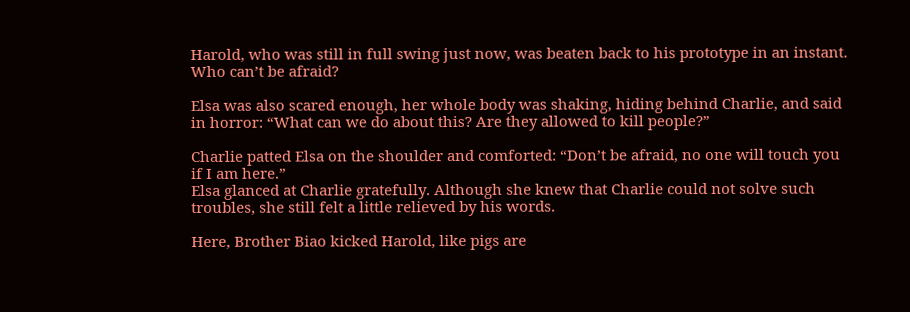Harold, who was still in full swing just now, was beaten back to his prototype in an instant. Who can’t be afraid?

Elsa was also scared enough, her whole body was shaking, hiding behind Charlie, and said in horror: “What can we do about this? Are they allowed to kill people?”

Charlie patted Elsa on the shoulder and comforted: “Don’t be afraid, no one will touch you if I am here.”
Elsa glanced at Charlie gratefully. Although she knew that Charlie could not solve such troubles, she still felt a little relieved by his words.

Here, Brother Biao kicked Harold, like pigs are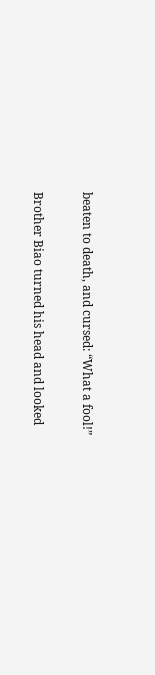beaten to death, and cursed: “What a fool!”

Brother Biao turned his head and looked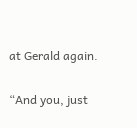at Gerald again.

“And you, just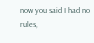now you said I had no rules,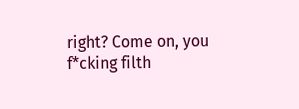right? Come on, you f*cking filth